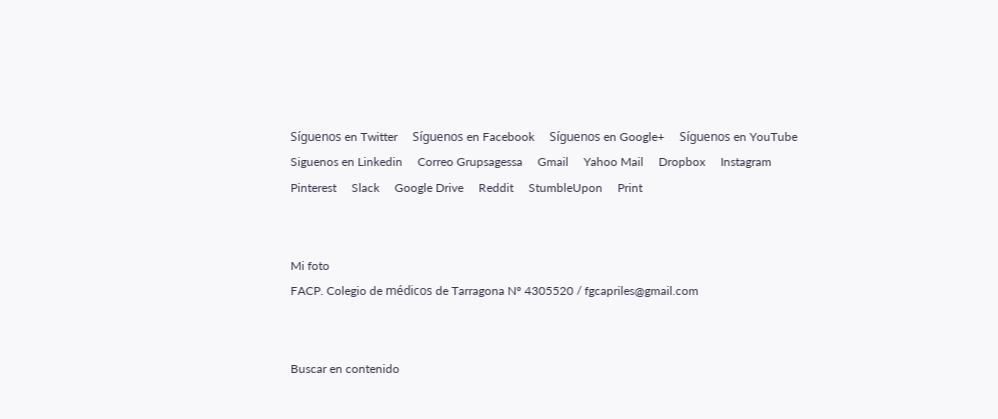Síguenos en Twitter     Síguenos en Facebook     Síguenos en Google+     Síguenos en YouTube     Siguenos en Linkedin     Correo Grupsagessa     Gmail     Yahoo Mail     Dropbox     Instagram     Pinterest     Slack     Google Drive     Reddit     StumbleUpon     Print


Mi foto
FACP. Colegio de médicos de Tarragona Nº 4305520 / fgcapriles@gmail.com


Buscar en contenido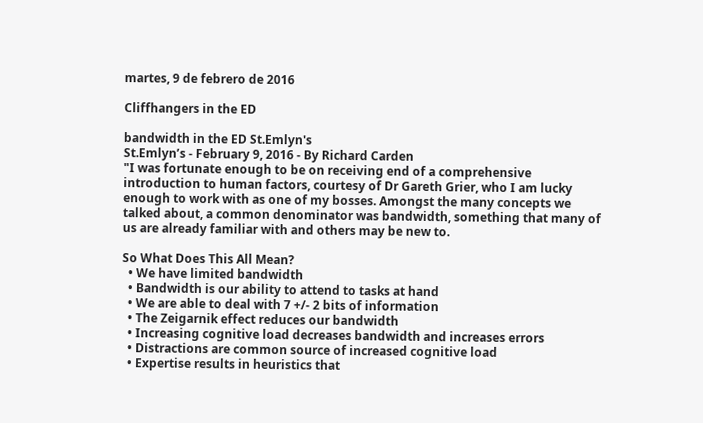martes, 9 de febrero de 2016

Cliffhangers in the ED

bandwidth in the ED St.Emlyn's
St.Emlyn’s - February 9, 2016 - By Richard Carden
"I was fortunate enough to be on receiving end of a comprehensive introduction to human factors, courtesy of Dr Gareth Grier, who I am lucky enough to work with as one of my bosses. Amongst the many concepts we talked about, a common denominator was bandwidth, something that many of us are already familiar with and others may be new to.

So What Does This All Mean?
  • We have limited bandwidth
  • Bandwidth is our ability to attend to tasks at hand
  • We are able to deal with 7 +/- 2 bits of information
  • The Zeigarnik effect reduces our bandwidth
  • Increasing cognitive load decreases bandwidth and increases errors
  • Distractions are common source of increased cognitive load
  • Expertise results in heuristics that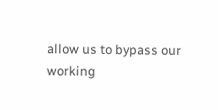allow us to bypass our working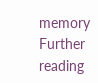memory
Further reading